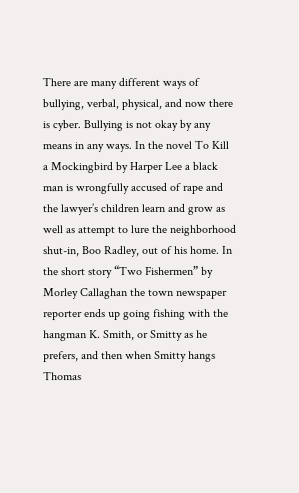There are many different ways of bullying, verbal, physical, and now there is cyber. Bullying is not okay by any means in any ways. In the novel To Kill a Mockingbird by Harper Lee a black man is wrongfully accused of rape and the lawyer’s children learn and grow as well as attempt to lure the neighborhood shut-in, Boo Radley, out of his home. In the short story “Two Fishermen” by Morley Callaghan the town newspaper reporter ends up going fishing with the hangman K. Smith, or Smitty as he prefers, and then when Smitty hangs Thomas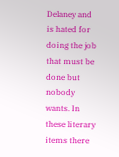Delaney and is hated for doing the job that must be done but nobody wants. In these literary items there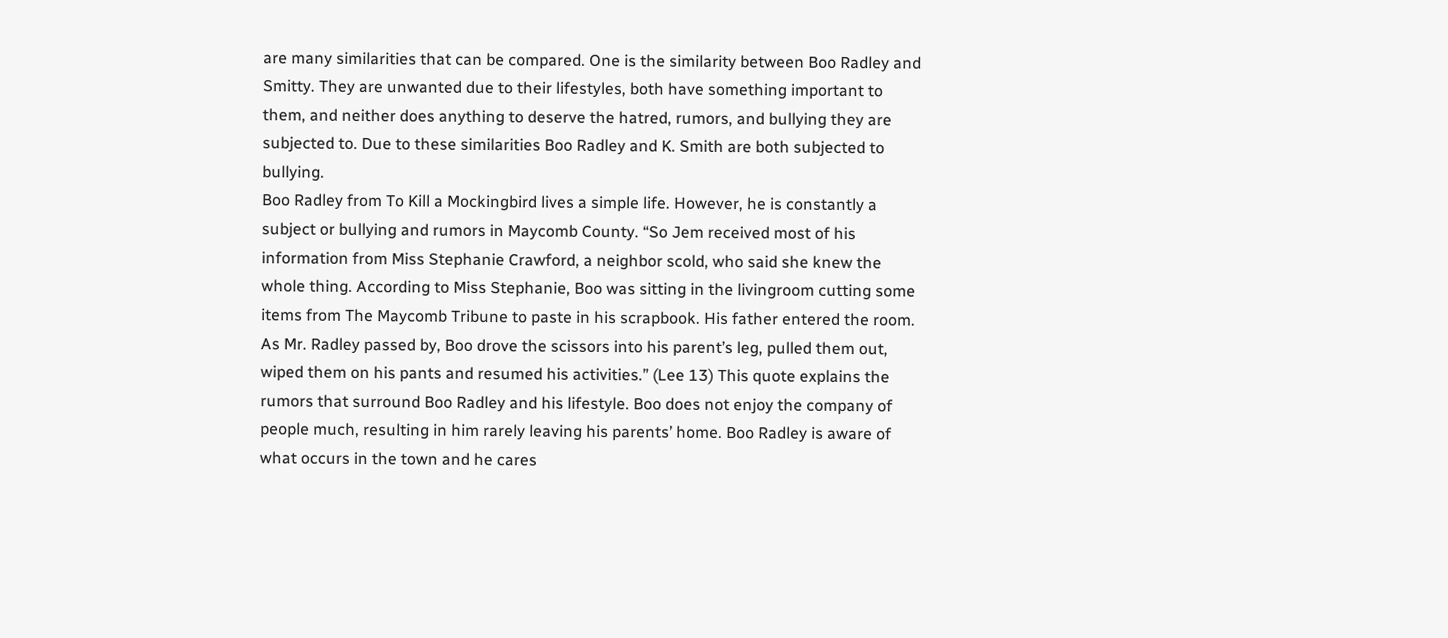are many similarities that can be compared. One is the similarity between Boo Radley and Smitty. They are unwanted due to their lifestyles, both have something important to them, and neither does anything to deserve the hatred, rumors, and bullying they are subjected to. Due to these similarities Boo Radley and K. Smith are both subjected to bullying.
Boo Radley from To Kill a Mockingbird lives a simple life. However, he is constantly a subject or bullying and rumors in Maycomb County. “So Jem received most of his information from Miss Stephanie Crawford, a neighbor scold, who said she knew the whole thing. According to Miss Stephanie, Boo was sitting in the livingroom cutting some items from The Maycomb Tribune to paste in his scrapbook. His father entered the room. As Mr. Radley passed by, Boo drove the scissors into his parent’s leg, pulled them out, wiped them on his pants and resumed his activities.” (Lee 13) This quote explains the rumors that surround Boo Radley and his lifestyle. Boo does not enjoy the company of people much, resulting in him rarely leaving his parents’ home. Boo Radley is aware of what occurs in the town and he cares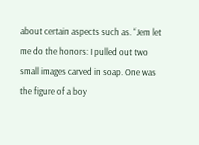about certain aspects such as. “Jem let me do the honors: I pulled out two small images carved in soap. One was the figure of a boy